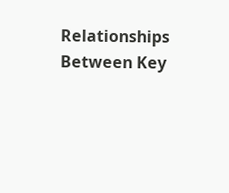Relationships Between Key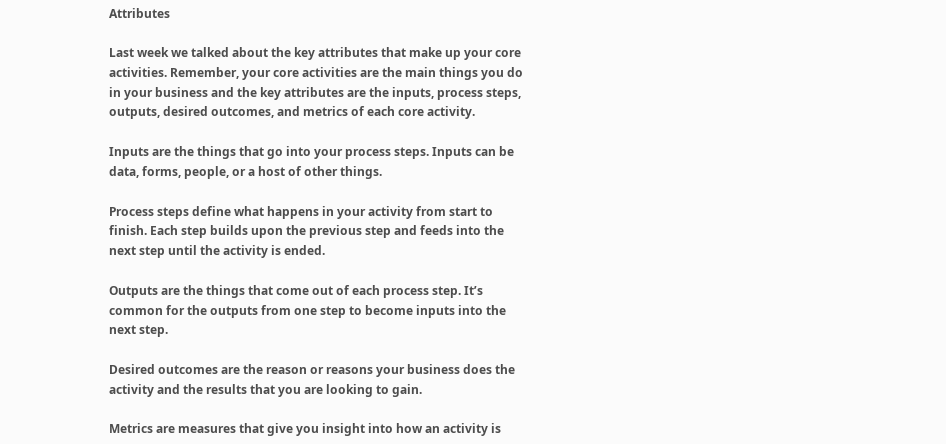Attributes

Last week we talked about the key attributes that make up your core activities. Remember, your core activities are the main things you do in your business and the key attributes are the inputs, process steps, outputs, desired outcomes, and metrics of each core activity.

Inputs are the things that go into your process steps. Inputs can be data, forms, people, or a host of other things.

Process steps define what happens in your activity from start to finish. Each step builds upon the previous step and feeds into the next step until the activity is ended.

Outputs are the things that come out of each process step. It’s common for the outputs from one step to become inputs into the next step.

Desired outcomes are the reason or reasons your business does the activity and the results that you are looking to gain.

Metrics are measures that give you insight into how an activity is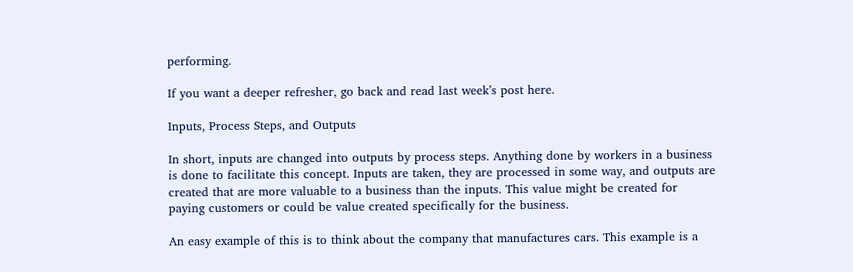performing.

If you want a deeper refresher, go back and read last week’s post here.

Inputs, Process Steps, and Outputs

In short, inputs are changed into outputs by process steps. Anything done by workers in a business is done to facilitate this concept. Inputs are taken, they are processed in some way, and outputs are created that are more valuable to a business than the inputs. This value might be created for paying customers or could be value created specifically for the business.

An easy example of this is to think about the company that manufactures cars. This example is a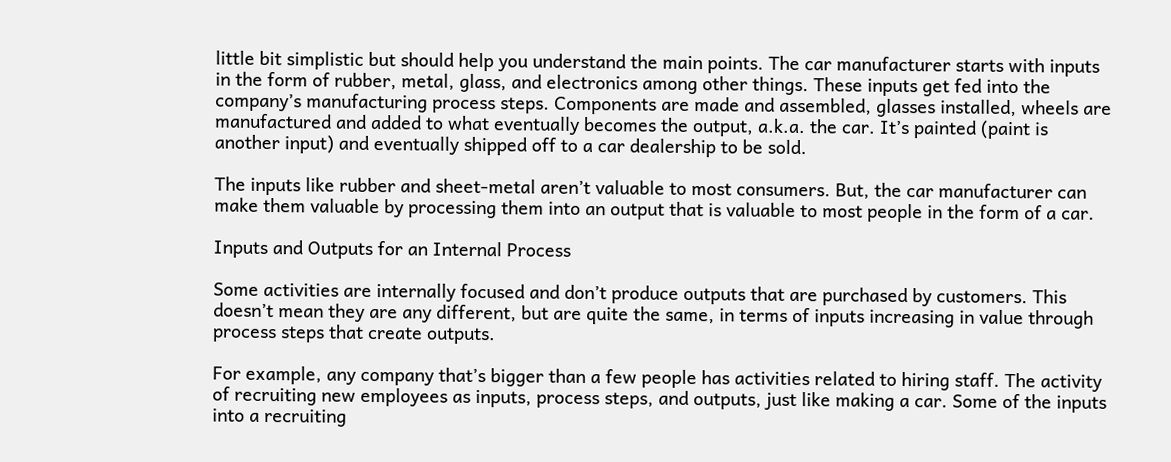little bit simplistic but should help you understand the main points. The car manufacturer starts with inputs in the form of rubber, metal, glass, and electronics among other things. These inputs get fed into the company’s manufacturing process steps. Components are made and assembled, glasses installed, wheels are manufactured and added to what eventually becomes the output, a.k.a. the car. It’s painted (paint is another input) and eventually shipped off to a car dealership to be sold.

The inputs like rubber and sheet-metal aren’t valuable to most consumers. But, the car manufacturer can make them valuable by processing them into an output that is valuable to most people in the form of a car.

Inputs and Outputs for an Internal Process

Some activities are internally focused and don’t produce outputs that are purchased by customers. This doesn’t mean they are any different, but are quite the same, in terms of inputs increasing in value through process steps that create outputs.

For example, any company that’s bigger than a few people has activities related to hiring staff. The activity of recruiting new employees as inputs, process steps, and outputs, just like making a car. Some of the inputs into a recruiting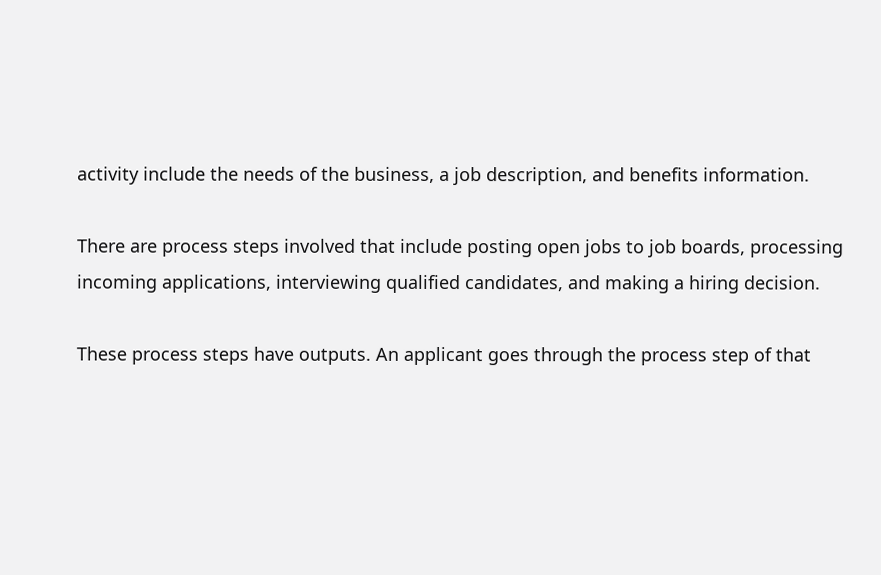activity include the needs of the business, a job description, and benefits information.

There are process steps involved that include posting open jobs to job boards, processing incoming applications, interviewing qualified candidates, and making a hiring decision.

These process steps have outputs. An applicant goes through the process step of that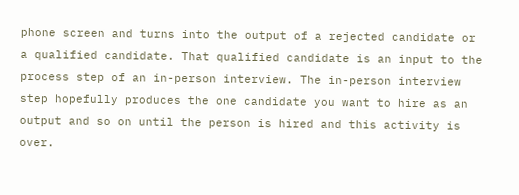phone screen and turns into the output of a rejected candidate or a qualified candidate. That qualified candidate is an input to the process step of an in-person interview. The in-person interview step hopefully produces the one candidate you want to hire as an output and so on until the person is hired and this activity is over.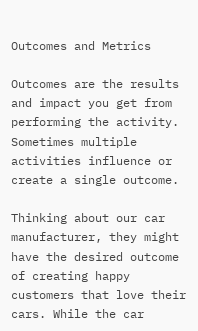Outcomes and Metrics

Outcomes are the results and impact you get from performing the activity. Sometimes multiple activities influence or create a single outcome.

Thinking about our car manufacturer, they might have the desired outcome of creating happy customers that love their cars. While the car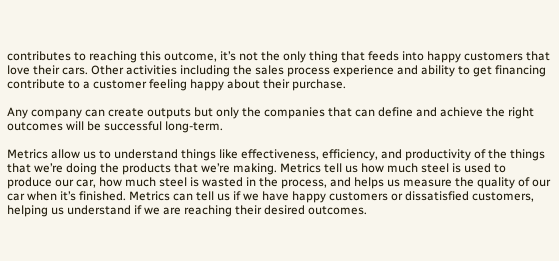contributes to reaching this outcome, it’s not the only thing that feeds into happy customers that love their cars. Other activities including the sales process experience and ability to get financing contribute to a customer feeling happy about their purchase.

Any company can create outputs but only the companies that can define and achieve the right outcomes will be successful long-term.

Metrics allow us to understand things like effectiveness, efficiency, and productivity of the things that we’re doing the products that we’re making. Metrics tell us how much steel is used to produce our car, how much steel is wasted in the process, and helps us measure the quality of our car when it’s finished. Metrics can tell us if we have happy customers or dissatisfied customers, helping us understand if we are reaching their desired outcomes.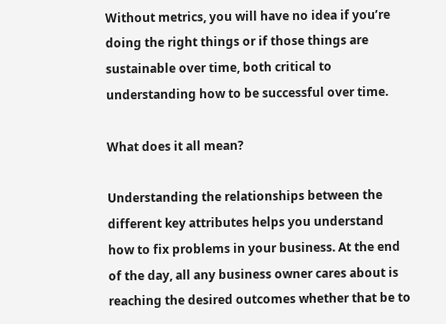Without metrics, you will have no idea if you’re doing the right things or if those things are sustainable over time, both critical to understanding how to be successful over time.

What does it all mean?

Understanding the relationships between the different key attributes helps you understand how to fix problems in your business. At the end of the day, all any business owner cares about is reaching the desired outcomes whether that be to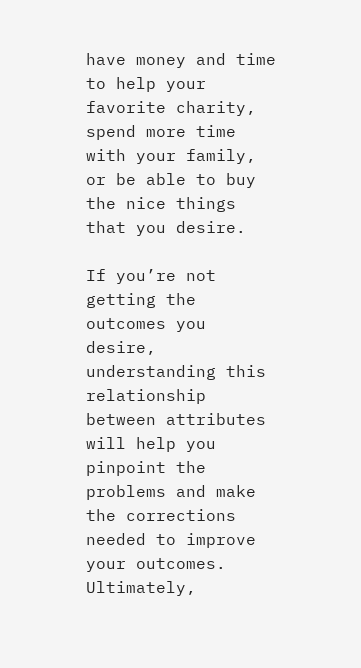have money and time to help your favorite charity, spend more time with your family, or be able to buy the nice things that you desire.

If you’re not getting the outcomes you desire, understanding this relationship between attributes will help you pinpoint the problems and make the corrections needed to improve your outcomes. Ultimately,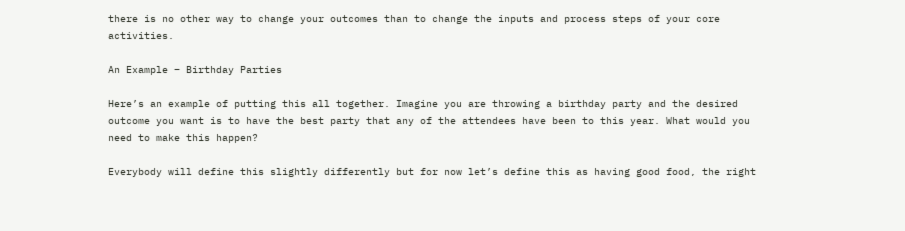there is no other way to change your outcomes than to change the inputs and process steps of your core activities.

An Example – Birthday Parties

Here’s an example of putting this all together. Imagine you are throwing a birthday party and the desired outcome you want is to have the best party that any of the attendees have been to this year. What would you need to make this happen?

Everybody will define this slightly differently but for now let’s define this as having good food, the right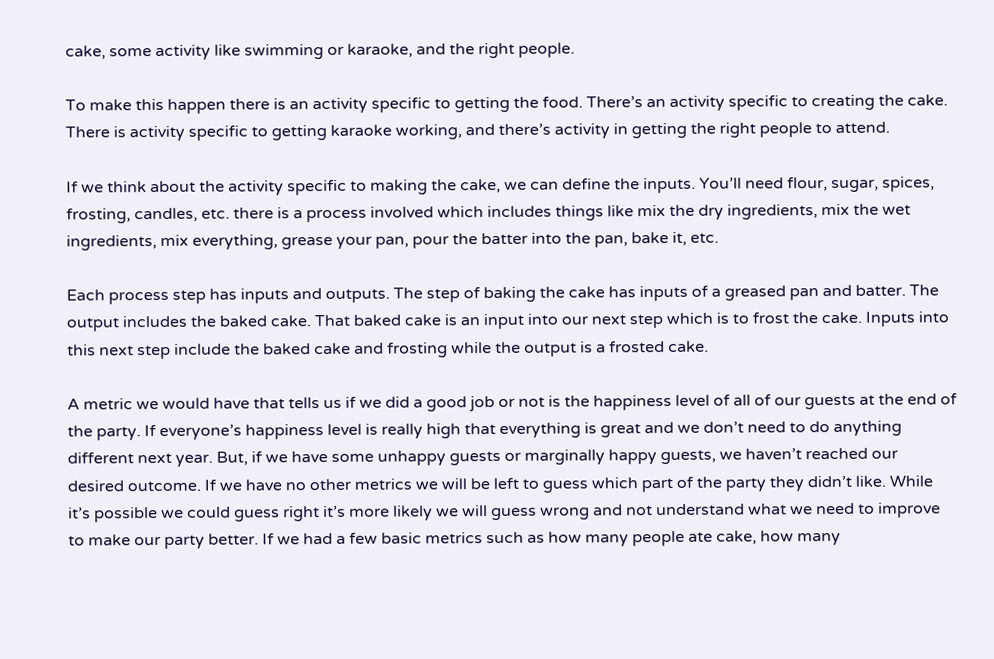cake, some activity like swimming or karaoke, and the right people.

To make this happen there is an activity specific to getting the food. There’s an activity specific to creating the cake. There is activity specific to getting karaoke working, and there’s activity in getting the right people to attend.

If we think about the activity specific to making the cake, we can define the inputs. You’ll need flour, sugar, spices, frosting, candles, etc. there is a process involved which includes things like mix the dry ingredients, mix the wet ingredients, mix everything, grease your pan, pour the batter into the pan, bake it, etc.

Each process step has inputs and outputs. The step of baking the cake has inputs of a greased pan and batter. The output includes the baked cake. That baked cake is an input into our next step which is to frost the cake. Inputs into this next step include the baked cake and frosting while the output is a frosted cake.

A metric we would have that tells us if we did a good job or not is the happiness level of all of our guests at the end of the party. If everyone’s happiness level is really high that everything is great and we don’t need to do anything different next year. But, if we have some unhappy guests or marginally happy guests, we haven’t reached our desired outcome. If we have no other metrics we will be left to guess which part of the party they didn’t like. While it’s possible we could guess right it’s more likely we will guess wrong and not understand what we need to improve to make our party better. If we had a few basic metrics such as how many people ate cake, how many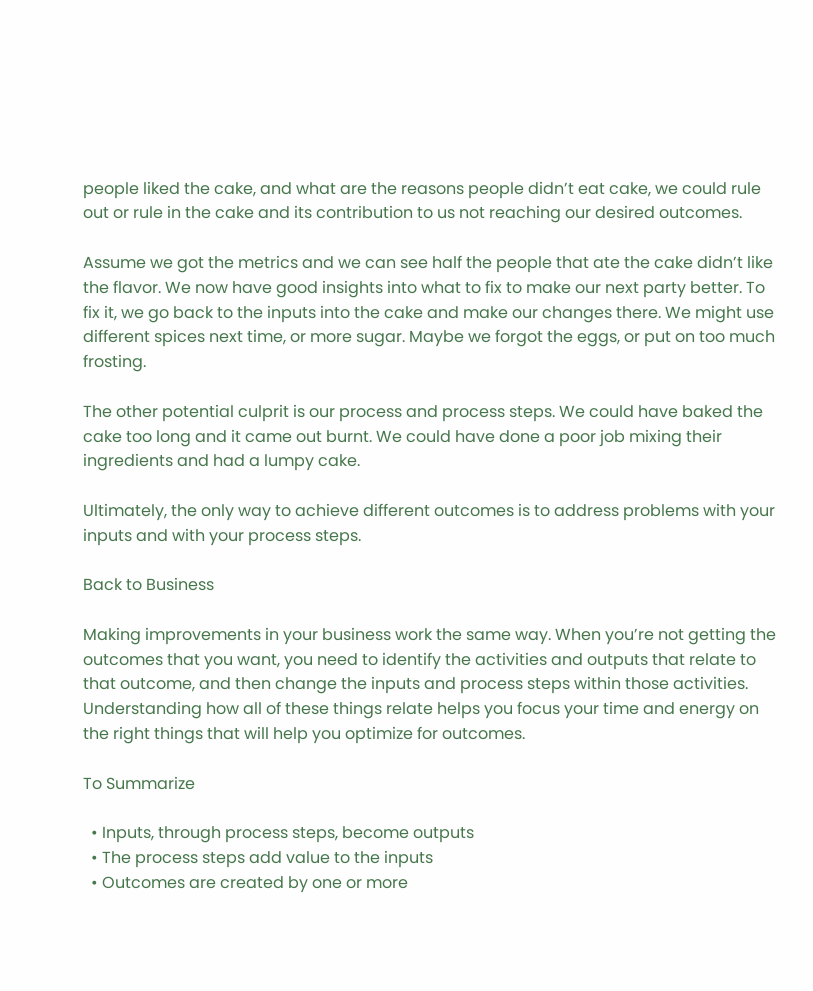people liked the cake, and what are the reasons people didn’t eat cake, we could rule out or rule in the cake and its contribution to us not reaching our desired outcomes.

Assume we got the metrics and we can see half the people that ate the cake didn’t like the flavor. We now have good insights into what to fix to make our next party better. To fix it, we go back to the inputs into the cake and make our changes there. We might use different spices next time, or more sugar. Maybe we forgot the eggs, or put on too much frosting.

The other potential culprit is our process and process steps. We could have baked the cake too long and it came out burnt. We could have done a poor job mixing their ingredients and had a lumpy cake.

Ultimately, the only way to achieve different outcomes is to address problems with your inputs and with your process steps.

Back to Business

Making improvements in your business work the same way. When you’re not getting the outcomes that you want, you need to identify the activities and outputs that relate to that outcome, and then change the inputs and process steps within those activities. Understanding how all of these things relate helps you focus your time and energy on the right things that will help you optimize for outcomes.

To Summarize

  • Inputs, through process steps, become outputs
  • The process steps add value to the inputs
  • Outcomes are created by one or more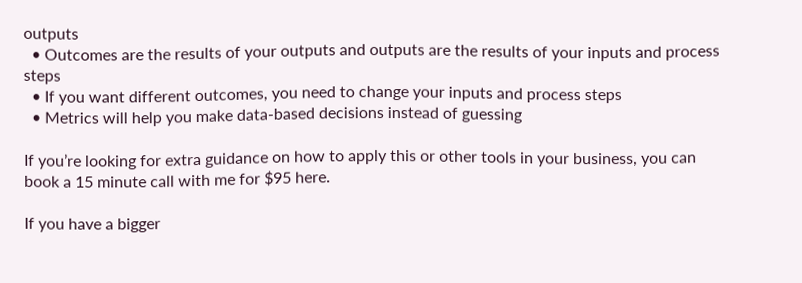outputs
  • Outcomes are the results of your outputs and outputs are the results of your inputs and process steps
  • If you want different outcomes, you need to change your inputs and process steps
  • Metrics will help you make data-based decisions instead of guessing

If you’re looking for extra guidance on how to apply this or other tools in your business, you can book a 15 minute call with me for $95 here.

If you have a bigger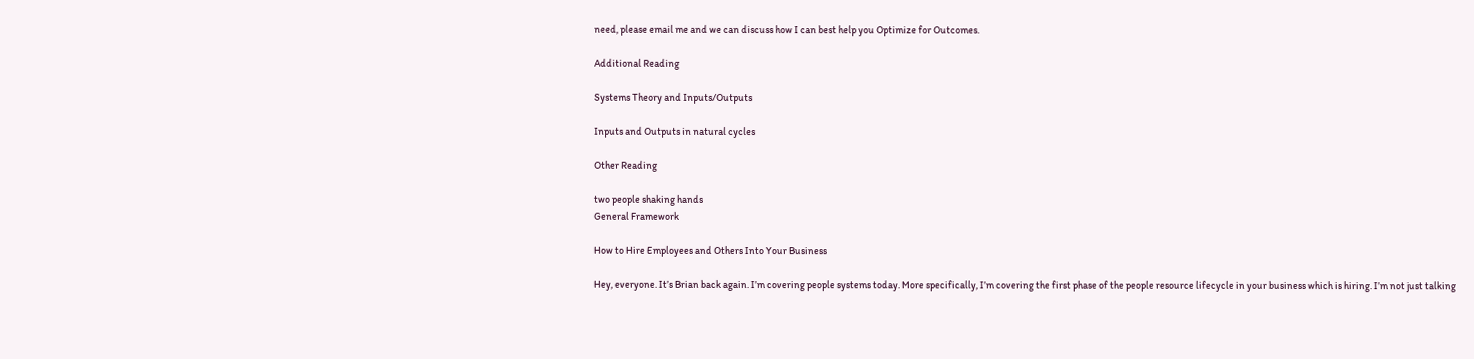need, please email me and we can discuss how I can best help you Optimize for Outcomes.

Additional Reading

Systems Theory and Inputs/Outputs

Inputs and Outputs in natural cycles

Other Reading

two people shaking hands
General Framework

How to Hire Employees and Others Into Your Business

Hey, everyone. It’s Brian back again. I’m covering people systems today. More specifically, I’m covering the first phase of the people resource lifecycle in your business which is hiring. I’m not just talking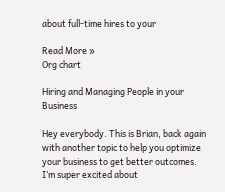about full-time hires to your

Read More »
Org chart

Hiring and Managing People in your Business

Hey everybody. This is Brian, back again with another topic to help you optimize your business to get better outcomes. I’m super excited about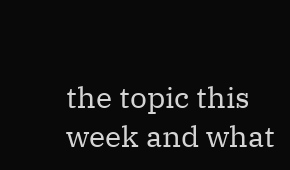the topic this week and what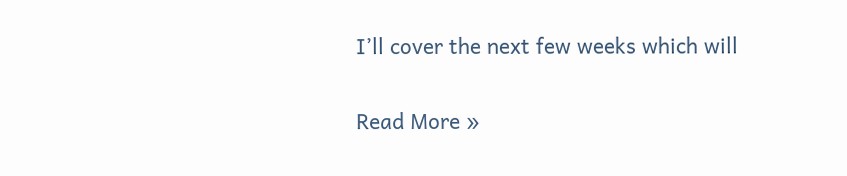I’ll cover the next few weeks which will

Read More »